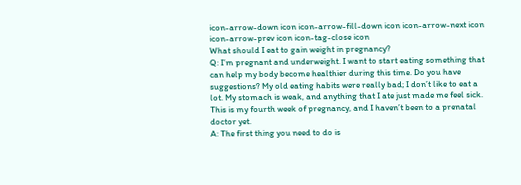icon-arrow-down icon icon-arrow-fill-down icon icon-arrow-next icon icon-arrow-prev icon icon-tag-close icon
What should I eat to gain weight in pregnancy?
Q: I’m pregnant and underweight. I want to start eating something that can help my body become healthier during this time. Do you have suggestions? My old eating habits were really bad; I don’t like to eat a lot. My stomach is weak, and anything that I ate just made me feel sick. This is my fourth week of pregnancy, and I haven’t been to a prenatal doctor yet.
A: The first thing you need to do is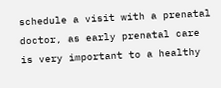schedule a visit with a prenatal doctor, as early prenatal care is very important to a healthy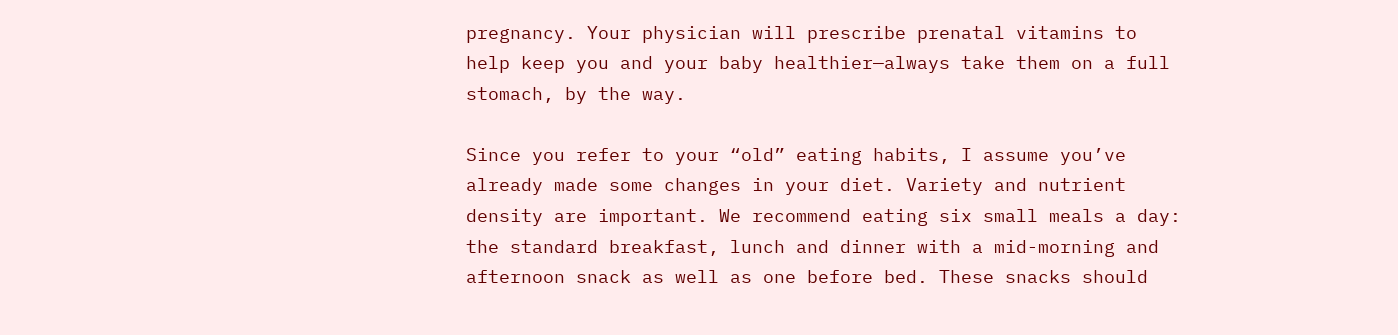pregnancy. Your physician will prescribe prenatal vitamins to help keep you and your baby healthier—always take them on a full stomach, by the way.

Since you refer to your “old” eating habits, I assume you’ve already made some changes in your diet. Variety and nutrient density are important. We recommend eating six small meals a day: the standard breakfast, lunch and dinner with a mid-morning and afternoon snack as well as one before bed. These snacks should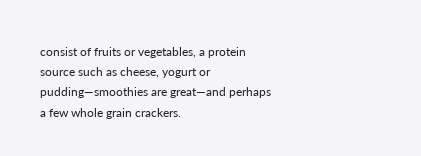consist of fruits or vegetables, a protein source such as cheese, yogurt or pudding—smoothies are great—and perhaps a few whole grain crackers.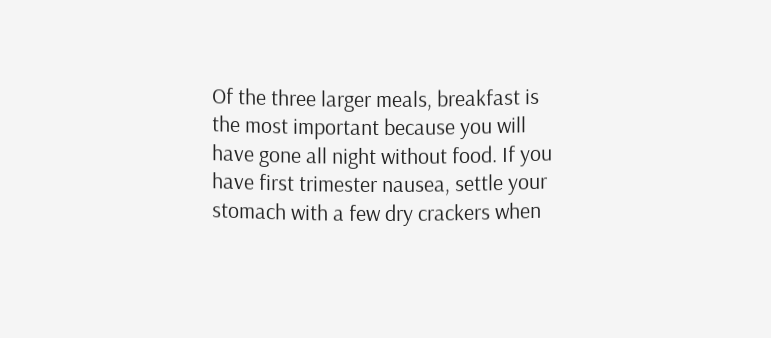Of the three larger meals, breakfast is the most important because you will have gone all night without food. If you have first trimester nausea, settle your stomach with a few dry crackers when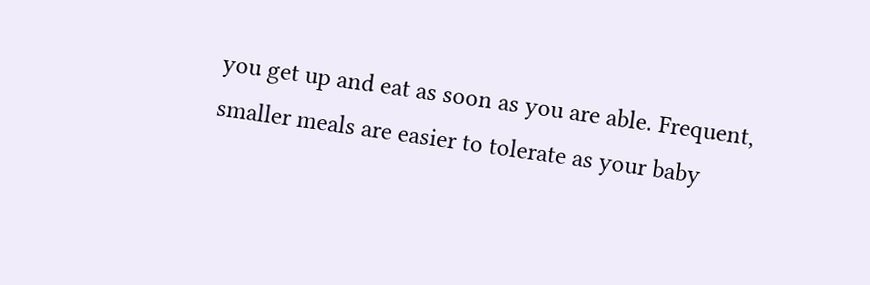you get up and eat as soon as you are able. Frequent, smaller meals are easier to tolerate as your baby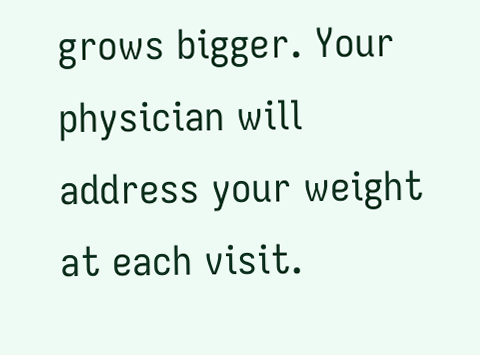grows bigger. Your physician will address your weight at each visit.